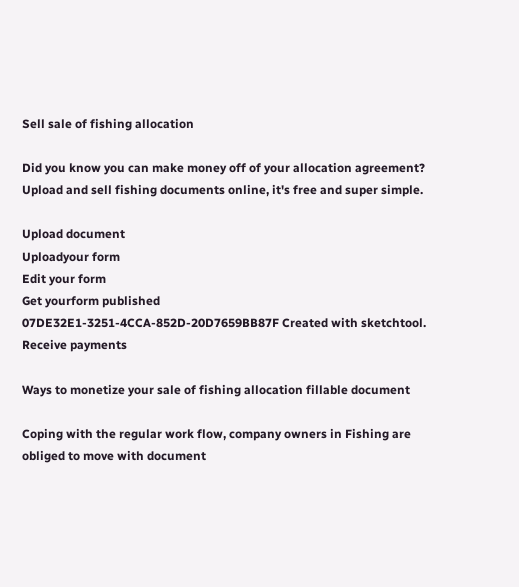Sell sale of fishing allocation

Did you know you can make money off of your allocation agreement? Upload and sell fishing documents online, it's free and super simple.

Upload document
Uploadyour form
Edit your form
Get yourform published
07DE32E1-3251-4CCA-852D-20D7659BB87F Created with sketchtool.
Receive payments

Ways to monetize your sale of fishing allocation fillable document

Coping with the regular work flow, company owners in Fishing are obliged to move with document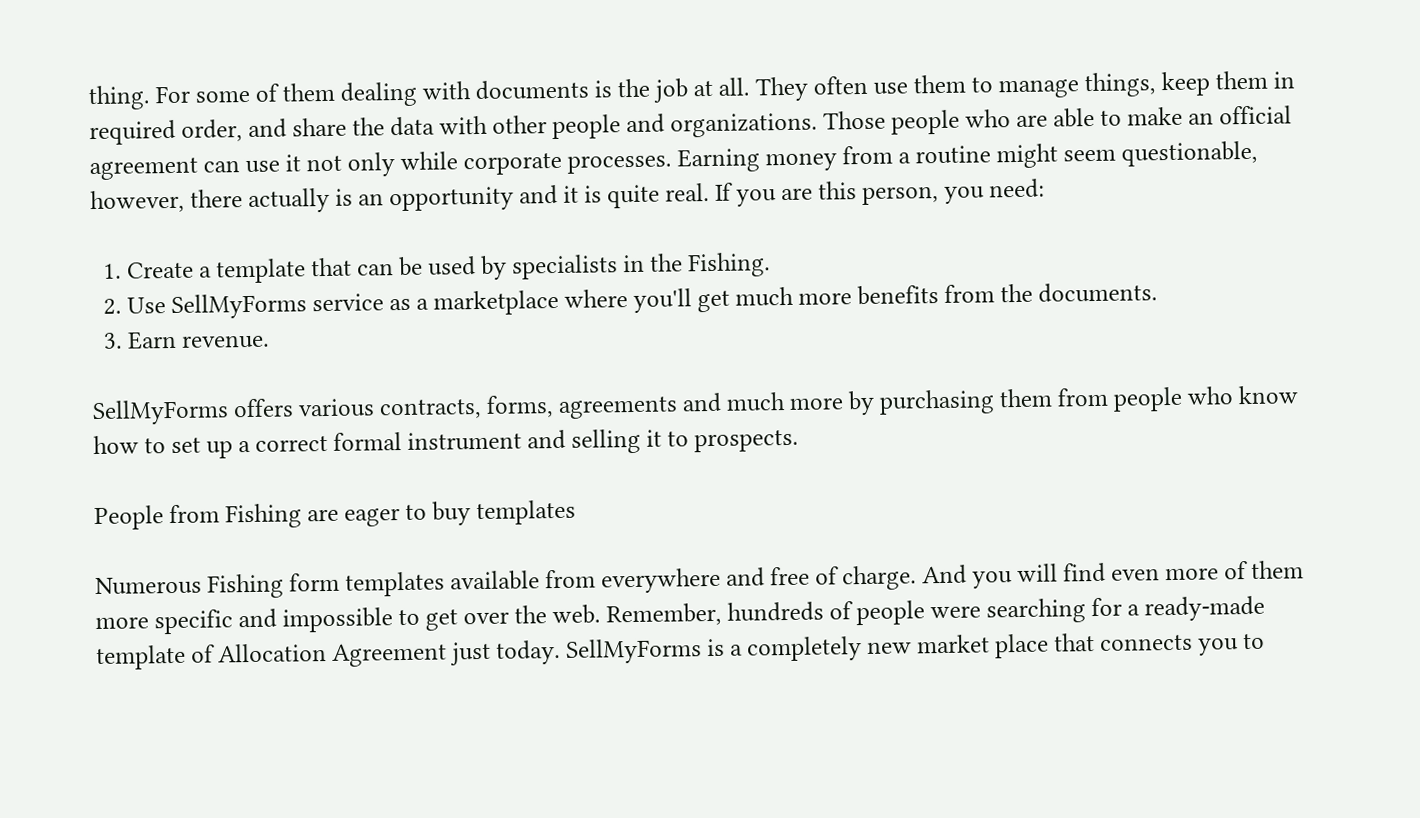thing. For some of them dealing with documents is the job at all. They often use them to manage things, keep them in required order, and share the data with other people and organizations. Those people who are able to make an official agreement can use it not only while corporate processes. Earning money from a routine might seem questionable, however, there actually is an opportunity and it is quite real. If you are this person, you need:

  1. Create a template that can be used by specialists in the Fishing.
  2. Use SellMyForms service as a marketplace where you'll get much more benefits from the documents.
  3. Earn revenue.

SellMyForms offers various contracts, forms, agreements and much more by purchasing them from people who know how to set up a correct formal instrument and selling it to prospects.

People from Fishing are eager to buy templates

Numerous Fishing form templates available from everywhere and free of charge. And you will find even more of them more specific and impossible to get over the web. Remember, hundreds of people were searching for a ready-made template of Allocation Agreement just today. SellMyForms is a completely new market place that connects you to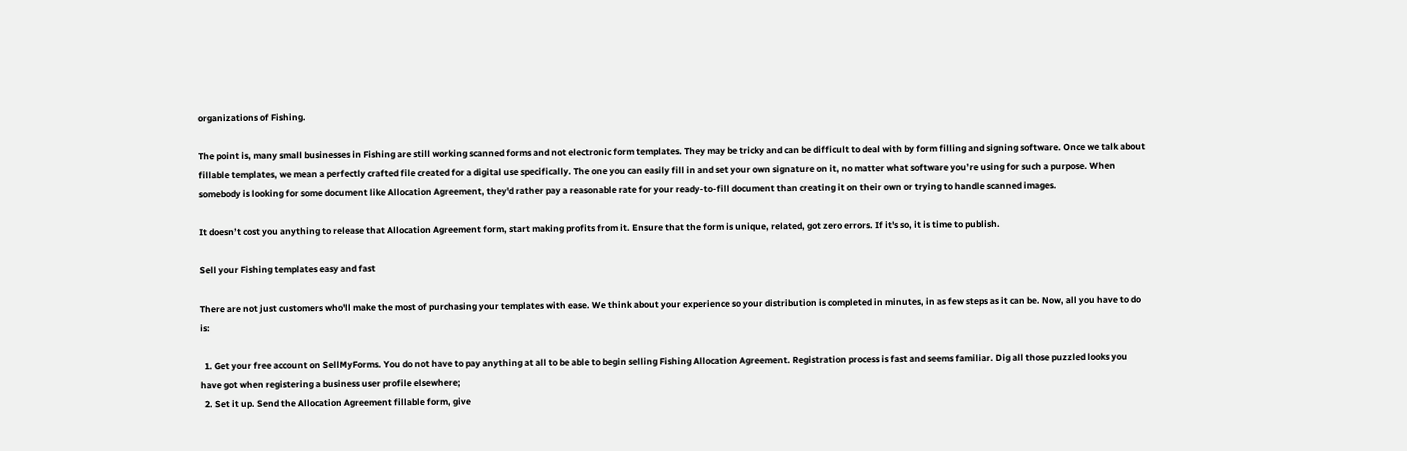organizations of Fishing.

The point is, many small businesses in Fishing are still working scanned forms and not electronic form templates. They may be tricky and can be difficult to deal with by form filling and signing software. Once we talk about fillable templates, we mean a perfectly crafted file created for a digital use specifically. The one you can easily fill in and set your own signature on it, no matter what software you’re using for such a purpose. When somebody is looking for some document like Allocation Agreement, they'd rather pay a reasonable rate for your ready-to-fill document than creating it on their own or trying to handle scanned images.

It doesn’t cost you anything to release that Allocation Agreement form, start making profits from it. Ensure that the form is unique, related, got zero errors. If it's so, it is time to publish.

Sell your Fishing templates easy and fast

There are not just customers who'll make the most of purchasing your templates with ease. We think about your experience so your distribution is completed in minutes, in as few steps as it can be. Now, all you have to do is:

  1. Get your free account on SellMyForms. You do not have to pay anything at all to be able to begin selling Fishing Allocation Agreement. Registration process is fast and seems familiar. Dig all those puzzled looks you have got when registering a business user profile elsewhere;
  2. Set it up. Send the Allocation Agreement fillable form, give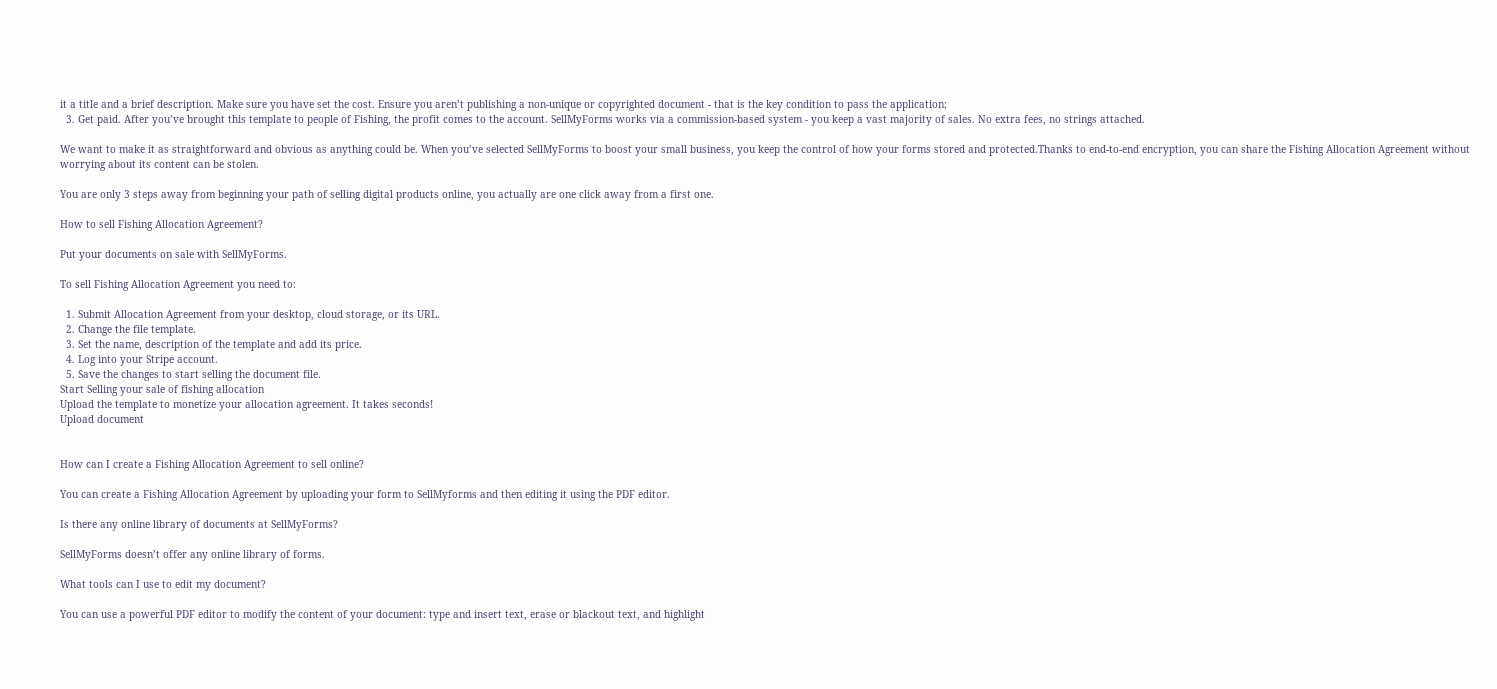it a title and a brief description. Make sure you have set the cost. Ensure you aren’t publishing a non-unique or copyrighted document - that is the key condition to pass the application;
  3. Get paid. After you’ve brought this template to people of Fishing, the profit comes to the account. SellMyForms works via a commission-based system - you keep a vast majority of sales. No extra fees, no strings attached.

We want to make it as straightforward and obvious as anything could be. When you’ve selected SellMyForms to boost your small business, you keep the control of how your forms stored and protected.Thanks to end-to-end encryption, you can share the Fishing Allocation Agreement without worrying about its content can be stolen.

You are only 3 steps away from beginning your path of selling digital products online, you actually are one click away from a first one.

How to sell Fishing Allocation Agreement?

Put your documents on sale with SellMyForms.

To sell Fishing Allocation Agreement you need to:

  1. Submit Allocation Agreement from your desktop, cloud storage, or its URL.
  2. Change the file template.
  3. Set the name, description of the template and add its price.
  4. Log into your Stripe account.
  5. Save the changes to start selling the document file.
Start Selling your sale of fishing allocation
Upload the template to monetize your allocation agreement. It takes seconds!
Upload document


How can I create a Fishing Allocation Agreement to sell online?

You can create a Fishing Allocation Agreement by uploading your form to SellMyforms and then editing it using the PDF editor.

Is there any online library of documents at SellMyForms?

SellMyForms doesn’t offer any online library of forms.

What tools can I use to edit my document?

You can use a powerful PDF editor to modify the content of your document: type and insert text, erase or blackout text, and highlight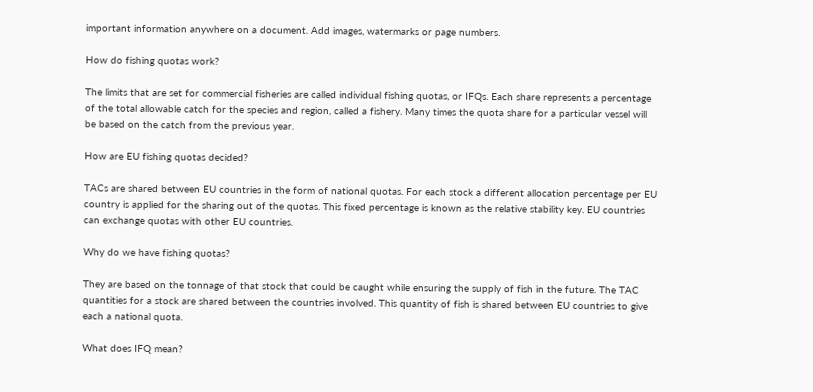important information anywhere on a document. Add images, watermarks or page numbers.

How do fishing quotas work?

The limits that are set for commercial fisheries are called individual fishing quotas, or IFQs. Each share represents a percentage of the total allowable catch for the species and region, called a fishery. Many times the quota share for a particular vessel will be based on the catch from the previous year.

How are EU fishing quotas decided?

TACs are shared between EU countries in the form of national quotas. For each stock a different allocation percentage per EU country is applied for the sharing out of the quotas. This fixed percentage is known as the relative stability key. EU countries can exchange quotas with other EU countries.

Why do we have fishing quotas?

They are based on the tonnage of that stock that could be caught while ensuring the supply of fish in the future. The TAC quantities for a stock are shared between the countries involved. This quantity of fish is shared between EU countries to give each a national quota.

What does IFQ mean?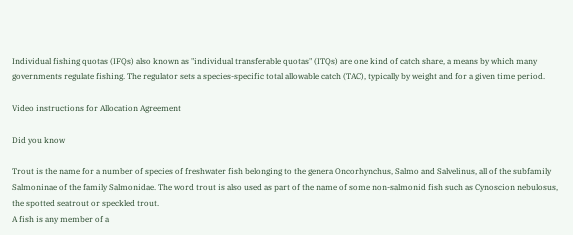Individual fishing quotas (IFQs) also known as "individual transferable quotas" (ITQs) are one kind of catch share, a means by which many governments regulate fishing. The regulator sets a species-specific total allowable catch (TAC), typically by weight and for a given time period.

Video instructions for Allocation Agreement

Did you know

Trout is the name for a number of species of freshwater fish belonging to the genera Oncorhynchus, Salmo and Salvelinus, all of the subfamily Salmoninae of the family Salmonidae. The word trout is also used as part of the name of some non-salmonid fish such as Cynoscion nebulosus, the spotted seatrout or speckled trout.
A fish is any member of a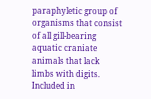paraphyletic group of organisms that consist of all gill-bearing aquatic craniate animals that lack limbs with digits. Included in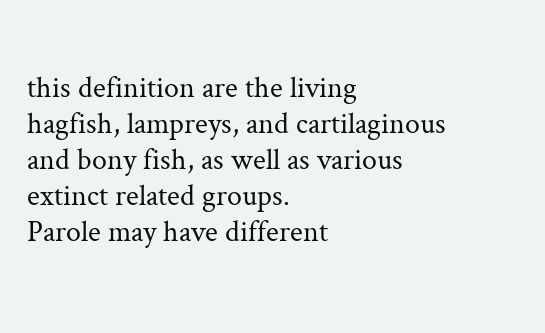this definition are the living hagfish, lampreys, and cartilaginous and bony fish, as well as various extinct related groups.
Parole may have different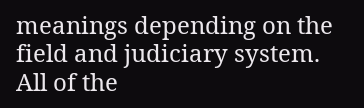meanings depending on the field and judiciary system. All of the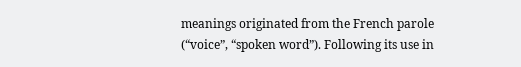meanings originated from the French parole (“voice”, “spoken word”). Following its use in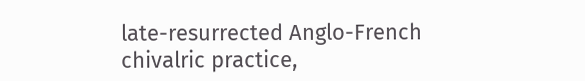late-resurrected Anglo-French chivalric practice,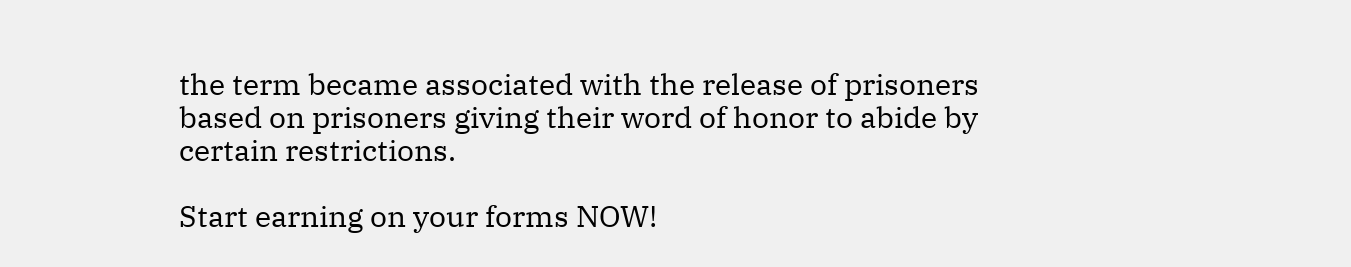the term became associated with the release of prisoners based on prisoners giving their word of honor to abide by certain restrictions.

Start earning on your forms NOW!